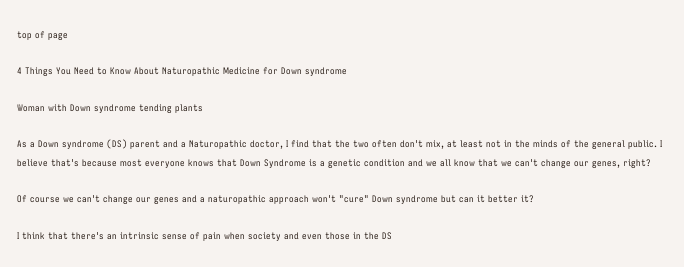top of page

4 Things You Need to Know About Naturopathic Medicine for Down syndrome

Woman with Down syndrome tending plants

As a Down syndrome (DS) parent and a Naturopathic doctor, I find that the two often don't mix, at least not in the minds of the general public. I believe that's because most everyone knows that Down Syndrome is a genetic condition and we all know that we can't change our genes, right?

Of course we can't change our genes and a naturopathic approach won't "cure" Down syndrome but can it better it?

I think that there's an intrinsic sense of pain when society and even those in the DS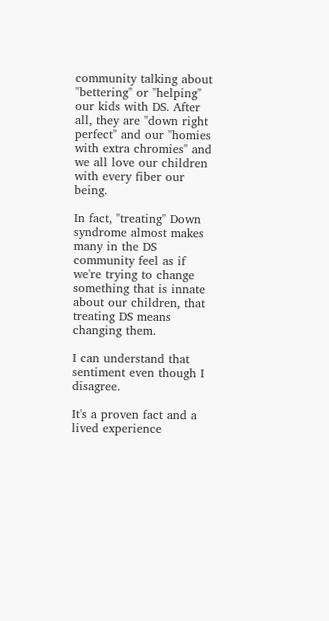community talking about "bettering" or "helping" our kids with DS. After all, they are "down right perfect" and our "homies with extra chromies" and we all love our children with every fiber our being.

In fact, "treating" Down syndrome almost makes many in the DS community feel as if we're trying to change something that is innate about our children, that treating DS means changing them.

I can understand that sentiment even though I disagree.

It's a proven fact and a lived experience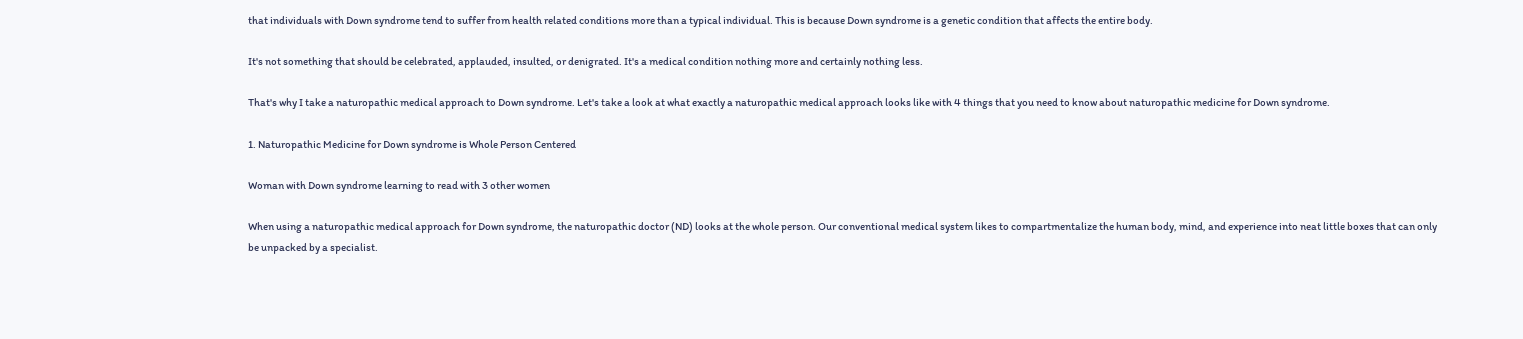that individuals with Down syndrome tend to suffer from health related conditions more than a typical individual. This is because Down syndrome is a genetic condition that affects the entire body.

It's not something that should be celebrated, applauded, insulted, or denigrated. It's a medical condition nothing more and certainly nothing less.

That's why I take a naturopathic medical approach to Down syndrome. Let's take a look at what exactly a naturopathic medical approach looks like with 4 things that you need to know about naturopathic medicine for Down syndrome.

1. Naturopathic Medicine for Down syndrome is Whole Person Centered

Woman with Down syndrome learning to read with 3 other women

When using a naturopathic medical approach for Down syndrome, the naturopathic doctor (ND) looks at the whole person. Our conventional medical system likes to compartmentalize the human body, mind, and experience into neat little boxes that can only be unpacked by a specialist.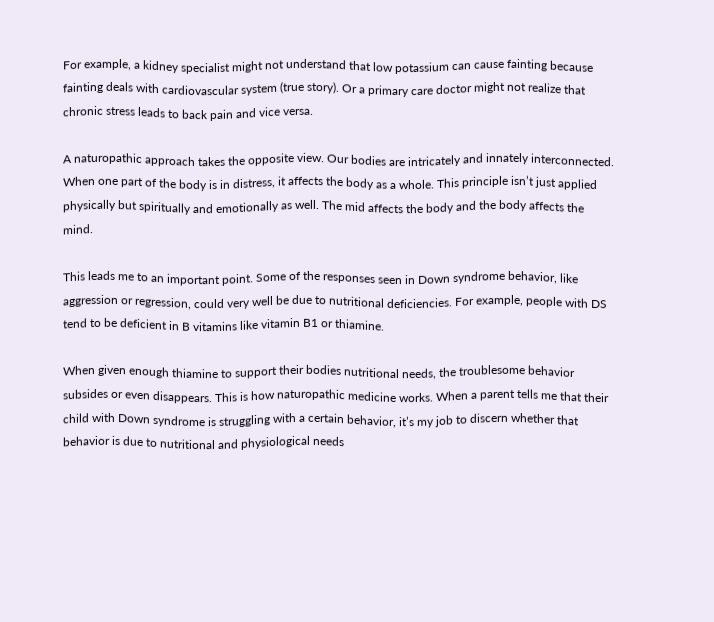For example, a kidney specialist might not understand that low potassium can cause fainting because fainting deals with cardiovascular system (true story). Or a primary care doctor might not realize that chronic stress leads to back pain and vice versa.

A naturopathic approach takes the opposite view. Our bodies are intricately and innately interconnected. When one part of the body is in distress, it affects the body as a whole. This principle isn’t just applied physically but spiritually and emotionally as well. The mid affects the body and the body affects the mind.

This leads me to an important point. Some of the responses seen in Down syndrome behavior, like aggression or regression, could very well be due to nutritional deficiencies. For example, people with DS tend to be deficient in B vitamins like vitamin B1 or thiamine.

When given enough thiamine to support their bodies nutritional needs, the troublesome behavior subsides or even disappears. This is how naturopathic medicine works. When a parent tells me that their child with Down syndrome is struggling with a certain behavior, it’s my job to discern whether that behavior is due to nutritional and physiological needs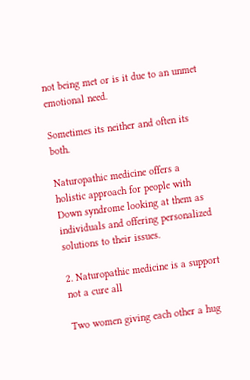not being met or is it due to an unmet emotional need.

Sometimes its neither and often its both.

Naturopathic medicine offers a holistic approach for people with Down syndrome looking at them as individuals and offering personalized solutions to their issues.

2. Naturopathic medicine is a support not a cure all

Two women giving each other a hug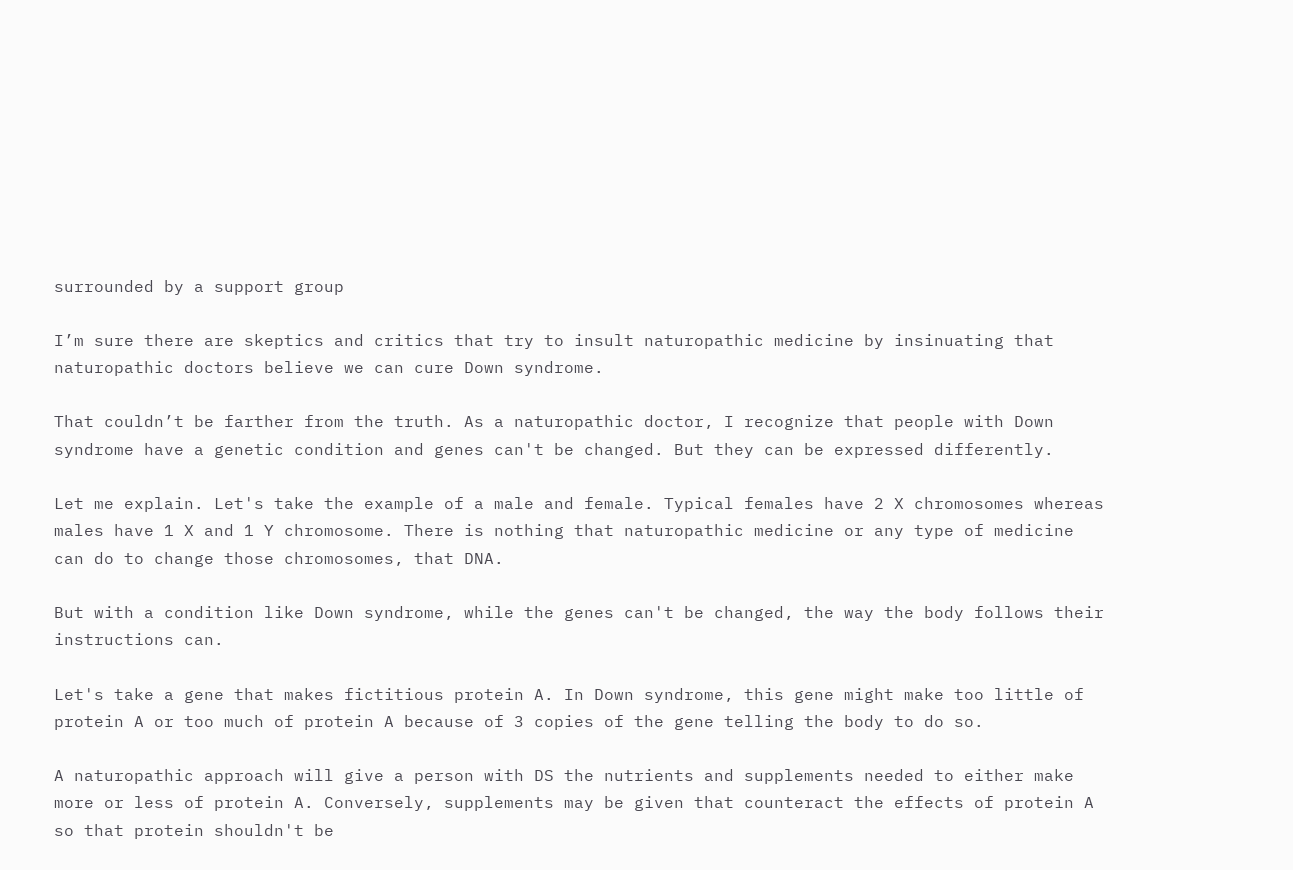surrounded by a support group

I’m sure there are skeptics and critics that try to insult naturopathic medicine by insinuating that naturopathic doctors believe we can cure Down syndrome.

That couldn’t be farther from the truth. As a naturopathic doctor, I recognize that people with Down syndrome have a genetic condition and genes can't be changed. But they can be expressed differently.

Let me explain. Let's take the example of a male and female. Typical females have 2 X chromosomes whereas males have 1 X and 1 Y chromosome. There is nothing that naturopathic medicine or any type of medicine can do to change those chromosomes, that DNA.

But with a condition like Down syndrome, while the genes can't be changed, the way the body follows their instructions can.

Let's take a gene that makes fictitious protein A. In Down syndrome, this gene might make too little of protein A or too much of protein A because of 3 copies of the gene telling the body to do so.

A naturopathic approach will give a person with DS the nutrients and supplements needed to either make more or less of protein A. Conversely, supplements may be given that counteract the effects of protein A so that protein shouldn't be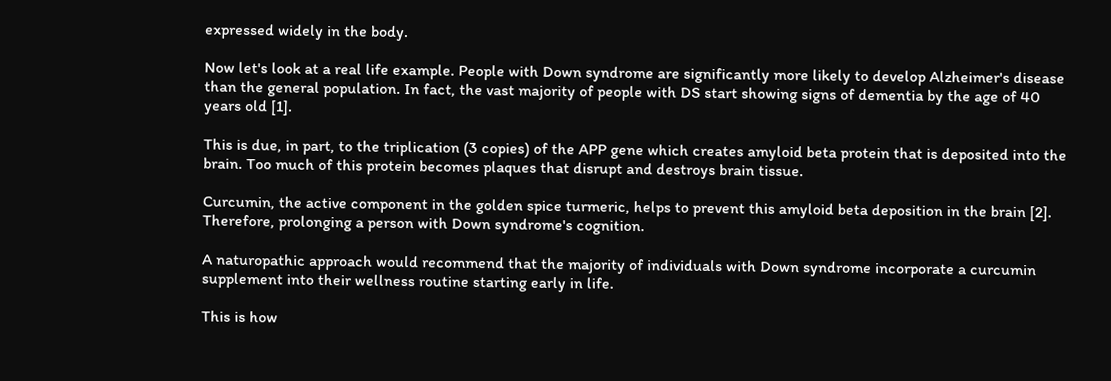expressed widely in the body.

Now let's look at a real life example. People with Down syndrome are significantly more likely to develop Alzheimer's disease than the general population. In fact, the vast majority of people with DS start showing signs of dementia by the age of 40 years old [1].

This is due, in part, to the triplication (3 copies) of the APP gene which creates amyloid beta protein that is deposited into the brain. Too much of this protein becomes plaques that disrupt and destroys brain tissue.

Curcumin, the active component in the golden spice turmeric, helps to prevent this amyloid beta deposition in the brain [2]. Therefore, prolonging a person with Down syndrome's cognition.

A naturopathic approach would recommend that the majority of individuals with Down syndrome incorporate a curcumin supplement into their wellness routine starting early in life.

This is how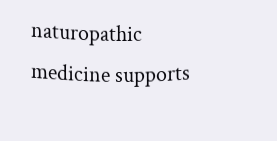naturopathic medicine supports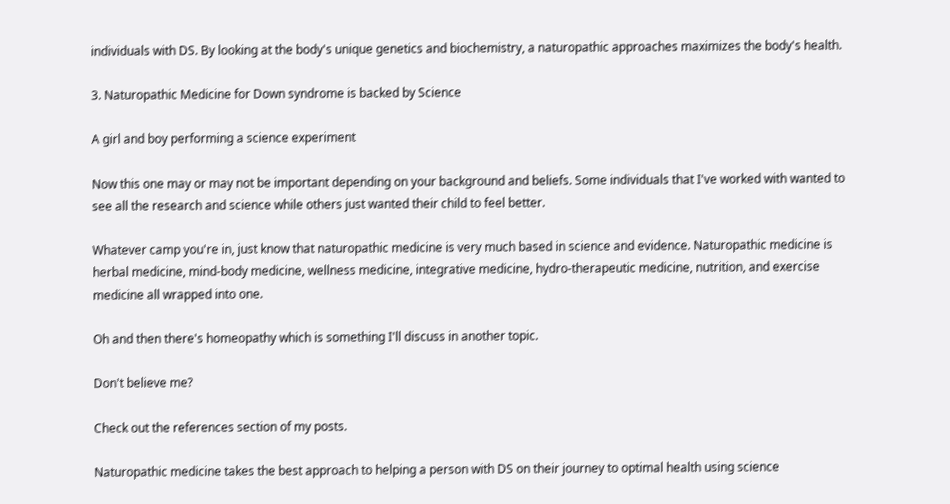individuals with DS. By looking at the body's unique genetics and biochemistry, a naturopathic approaches maximizes the body's health.

3. Naturopathic Medicine for Down syndrome is backed by Science

A girl and boy performing a science experiment

Now this one may or may not be important depending on your background and beliefs. Some individuals that I've worked with wanted to see all the research and science while others just wanted their child to feel better.

Whatever camp you're in, just know that naturopathic medicine is very much based in science and evidence. Naturopathic medicine is herbal medicine, mind-body medicine, wellness medicine, integrative medicine, hydro-therapeutic medicine, nutrition, and exercise medicine all wrapped into one.

Oh and then there's homeopathy which is something I'll discuss in another topic.

Don't believe me?

Check out the references section of my posts.

Naturopathic medicine takes the best approach to helping a person with DS on their journey to optimal health using science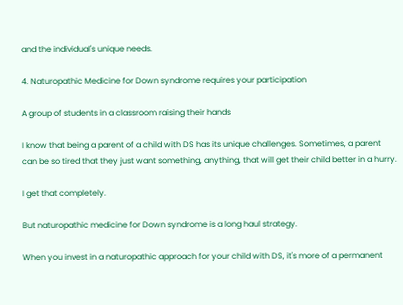and the individual's unique needs.

4. Naturopathic Medicine for Down syndrome requires your participation

A group of students in a classroom raising their hands

I know that being a parent of a child with DS has its unique challenges. Sometimes, a parent can be so tired that they just want something, anything, that will get their child better in a hurry.

I get that completely.

But naturopathic medicine for Down syndrome is a long haul strategy.

When you invest in a naturopathic approach for your child with DS, it's more of a permanent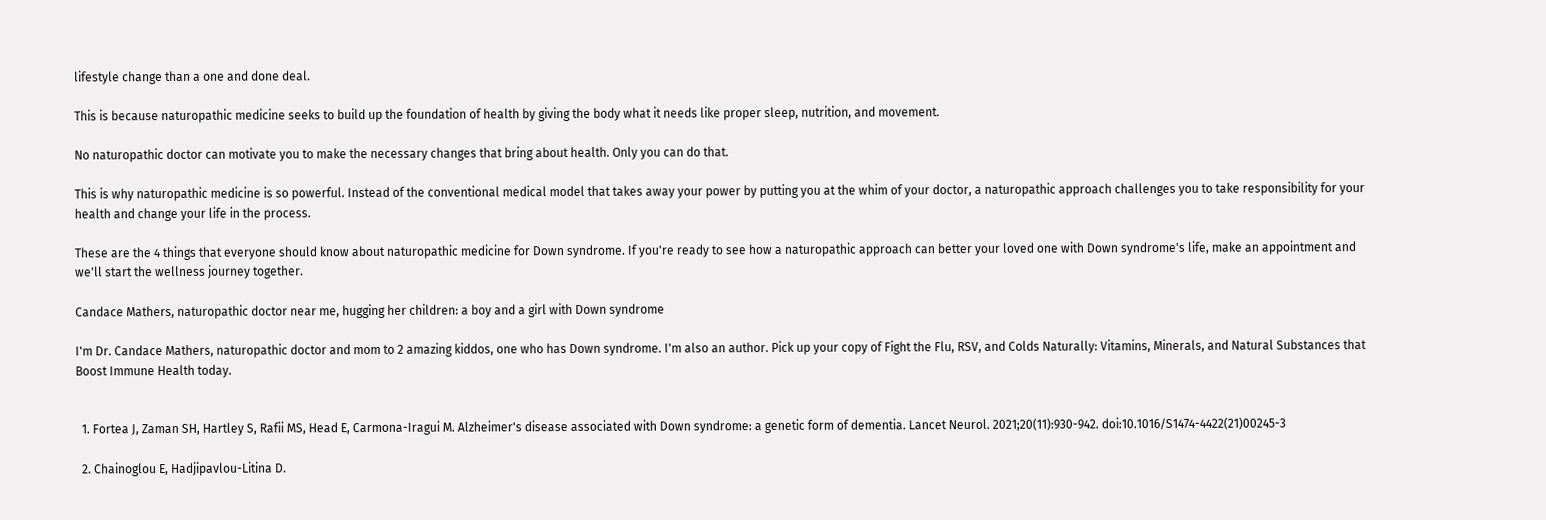lifestyle change than a one and done deal.

This is because naturopathic medicine seeks to build up the foundation of health by giving the body what it needs like proper sleep, nutrition, and movement.

No naturopathic doctor can motivate you to make the necessary changes that bring about health. Only you can do that.

This is why naturopathic medicine is so powerful. Instead of the conventional medical model that takes away your power by putting you at the whim of your doctor, a naturopathic approach challenges you to take responsibility for your health and change your life in the process.

These are the 4 things that everyone should know about naturopathic medicine for Down syndrome. If you're ready to see how a naturopathic approach can better your loved one with Down syndrome's life, make an appointment and we'll start the wellness journey together.

Candace Mathers, naturopathic doctor near me, hugging her children: a boy and a girl with Down syndrome

I'm Dr. Candace Mathers, naturopathic doctor and mom to 2 amazing kiddos, one who has Down syndrome. I'm also an author. Pick up your copy of Fight the Flu, RSV, and Colds Naturally: Vitamins, Minerals, and Natural Substances that Boost Immune Health today.


  1. Fortea J, Zaman SH, Hartley S, Rafii MS, Head E, Carmona-Iragui M. Alzheimer's disease associated with Down syndrome: a genetic form of dementia. Lancet Neurol. 2021;20(11):930-942. doi:10.1016/S1474-4422(21)00245-3

  2. Chainoglou E, Hadjipavlou-Litina D.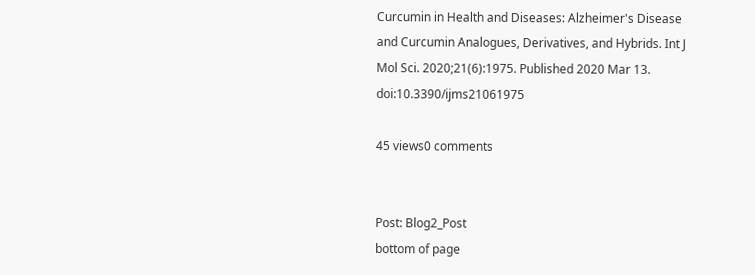Curcumin in Health and Diseases: Alzheimer's Disease and Curcumin Analogues, Derivatives, and Hybrids. Int J Mol Sci. 2020;21(6):1975. Published 2020 Mar 13. doi:10.3390/ijms21061975

45 views0 comments


Post: Blog2_Post
bottom of page